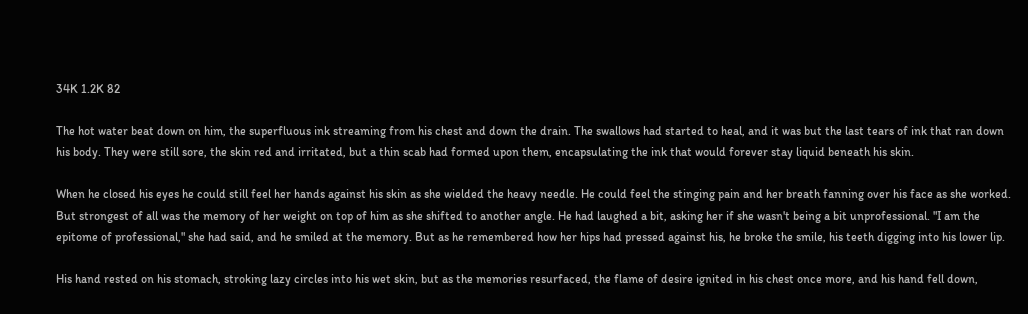34K 1.2K 82

The hot water beat down on him, the superfluous ink streaming from his chest and down the drain. The swallows had started to heal, and it was but the last tears of ink that ran down his body. They were still sore, the skin red and irritated, but a thin scab had formed upon them, encapsulating the ink that would forever stay liquid beneath his skin.

When he closed his eyes he could still feel her hands against his skin as she wielded the heavy needle. He could feel the stinging pain and her breath fanning over his face as she worked. But strongest of all was the memory of her weight on top of him as she shifted to another angle. He had laughed a bit, asking her if she wasn't being a bit unprofessional. "I am the epitome of professional," she had said, and he smiled at the memory. But as he remembered how her hips had pressed against his, he broke the smile, his teeth digging into his lower lip.

His hand rested on his stomach, stroking lazy circles into his wet skin, but as the memories resurfaced, the flame of desire ignited in his chest once more, and his hand fell down,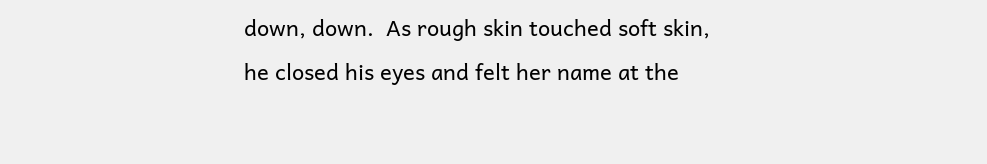down, down.  As rough skin touched soft skin, he closed his eyes and felt her name at the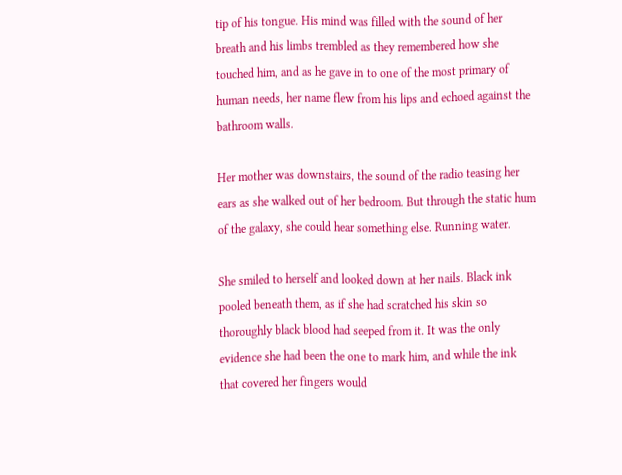tip of his tongue. His mind was filled with the sound of her breath and his limbs trembled as they remembered how she touched him, and as he gave in to one of the most primary of human needs, her name flew from his lips and echoed against the bathroom walls.

Her mother was downstairs, the sound of the radio teasing her ears as she walked out of her bedroom. But through the static hum of the galaxy, she could hear something else. Running water.

She smiled to herself and looked down at her nails. Black ink pooled beneath them, as if she had scratched his skin so thoroughly black blood had seeped from it. It was the only evidence she had been the one to mark him, and while the ink that covered her fingers would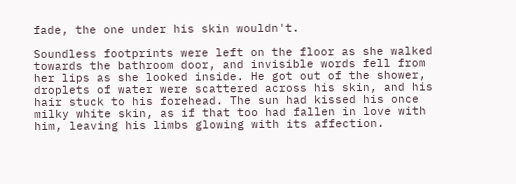fade, the one under his skin wouldn't.

Soundless footprints were left on the floor as she walked towards the bathroom door, and invisible words fell from her lips as she looked inside. He got out of the shower, droplets of water were scattered across his skin, and his hair stuck to his forehead. The sun had kissed his once milky white skin, as if that too had fallen in love with him, leaving his limbs glowing with its affection.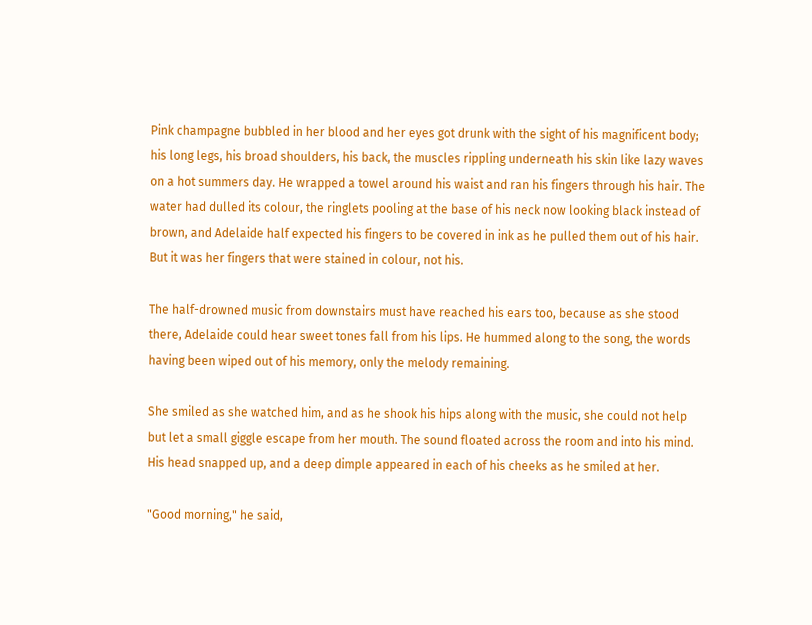Pink champagne bubbled in her blood and her eyes got drunk with the sight of his magnificent body; his long legs, his broad shoulders, his back, the muscles rippling underneath his skin like lazy waves on a hot summers day. He wrapped a towel around his waist and ran his fingers through his hair. The water had dulled its colour, the ringlets pooling at the base of his neck now looking black instead of brown, and Adelaide half expected his fingers to be covered in ink as he pulled them out of his hair. But it was her fingers that were stained in colour, not his.

The half-drowned music from downstairs must have reached his ears too, because as she stood there, Adelaide could hear sweet tones fall from his lips. He hummed along to the song, the words having been wiped out of his memory, only the melody remaining.

She smiled as she watched him, and as he shook his hips along with the music, she could not help but let a small giggle escape from her mouth. The sound floated across the room and into his mind. His head snapped up, and a deep dimple appeared in each of his cheeks as he smiled at her.

"Good morning," he said,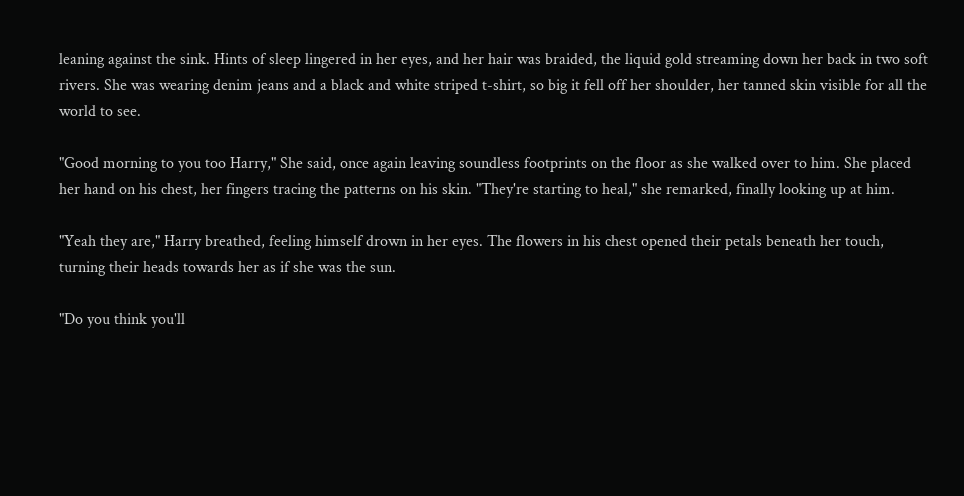leaning against the sink. Hints of sleep lingered in her eyes, and her hair was braided, the liquid gold streaming down her back in two soft rivers. She was wearing denim jeans and a black and white striped t-shirt, so big it fell off her shoulder, her tanned skin visible for all the world to see.

"Good morning to you too Harry," She said, once again leaving soundless footprints on the floor as she walked over to him. She placed her hand on his chest, her fingers tracing the patterns on his skin. "They're starting to heal," she remarked, finally looking up at him.

"Yeah they are," Harry breathed, feeling himself drown in her eyes. The flowers in his chest opened their petals beneath her touch, turning their heads towards her as if she was the sun.

"Do you think you'll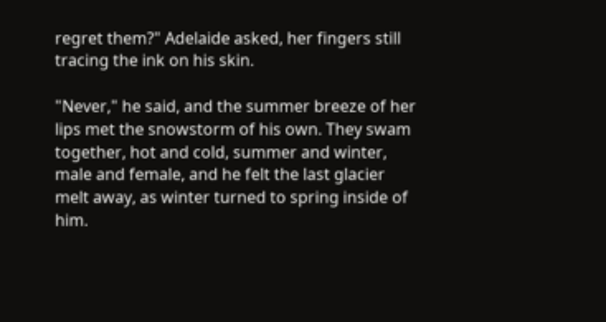regret them?" Adelaide asked, her fingers still tracing the ink on his skin.

"Never," he said, and the summer breeze of her lips met the snowstorm of his own. They swam together, hot and cold, summer and winter, male and female, and he felt the last glacier melt away, as winter turned to spring inside of him.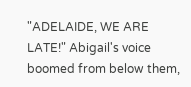"ADELAIDE, WE ARE LATE!" Abigail's voice boomed from below them,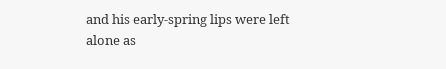and his early-spring lips were left alone as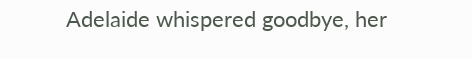Adelaide whispered goodbye, her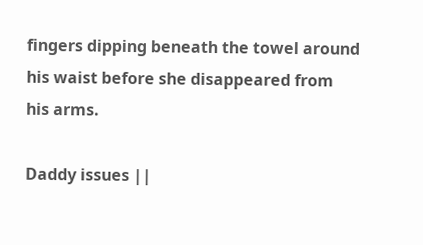fingers dipping beneath the towel around his waist before she disappeared from his arms.

Daddy issues ||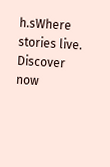h.sWhere stories live. Discover now